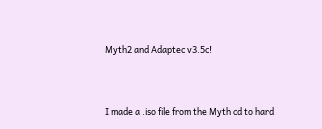Myth2 and Adaptec v3.5c!



I made a .iso file from the Myth cd to hard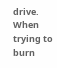drive. When trying to burn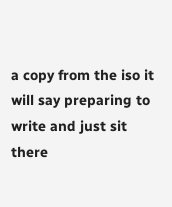a copy from the iso it will say preparing to write and just sit there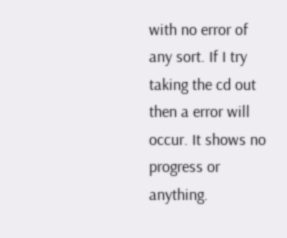with no error of any sort. If I try taking the cd out then a error will occur. It shows no progress or anything.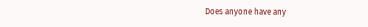Does anyone have any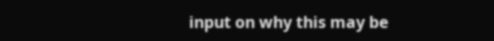input on why this may be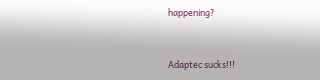happening?


Adaptec sucks!!!